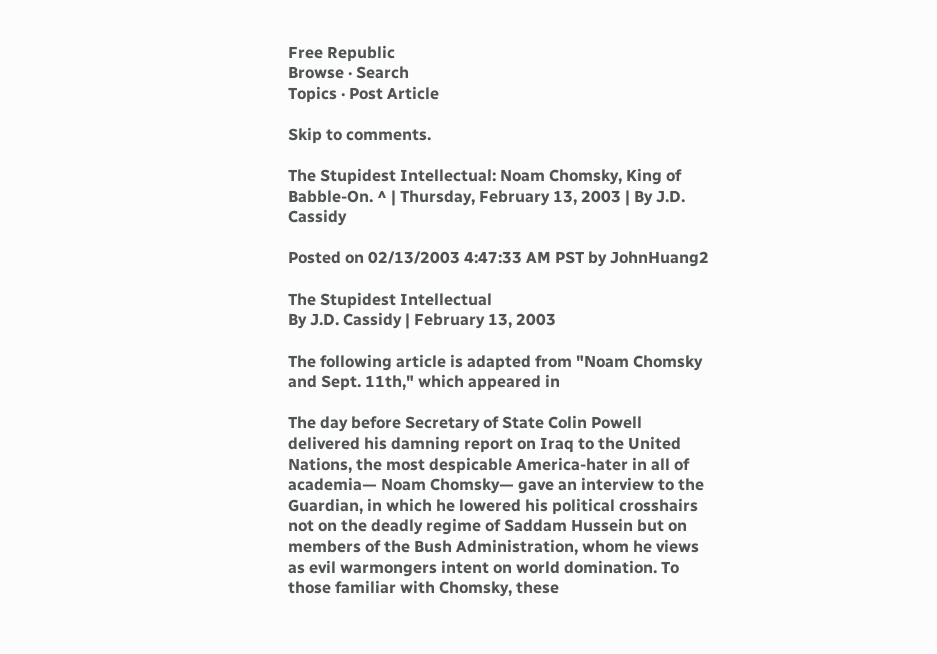Free Republic
Browse · Search
Topics · Post Article

Skip to comments.

The Stupidest Intellectual: Noam Chomsky, King of Babble-On. ^ | Thursday, February 13, 2003 | By J.D. Cassidy

Posted on 02/13/2003 4:47:33 AM PST by JohnHuang2

The Stupidest Intellectual
By J.D. Cassidy | February 13, 2003

The following article is adapted from "Noam Chomsky and Sept. 11th," which appeared in

The day before Secretary of State Colin Powell delivered his damning report on Iraq to the United Nations, the most despicable America-hater in all of academia— Noam Chomsky— gave an interview to the Guardian, in which he lowered his political crosshairs not on the deadly regime of Saddam Hussein but on members of the Bush Administration, whom he views as evil warmongers intent on world domination. To those familiar with Chomsky, these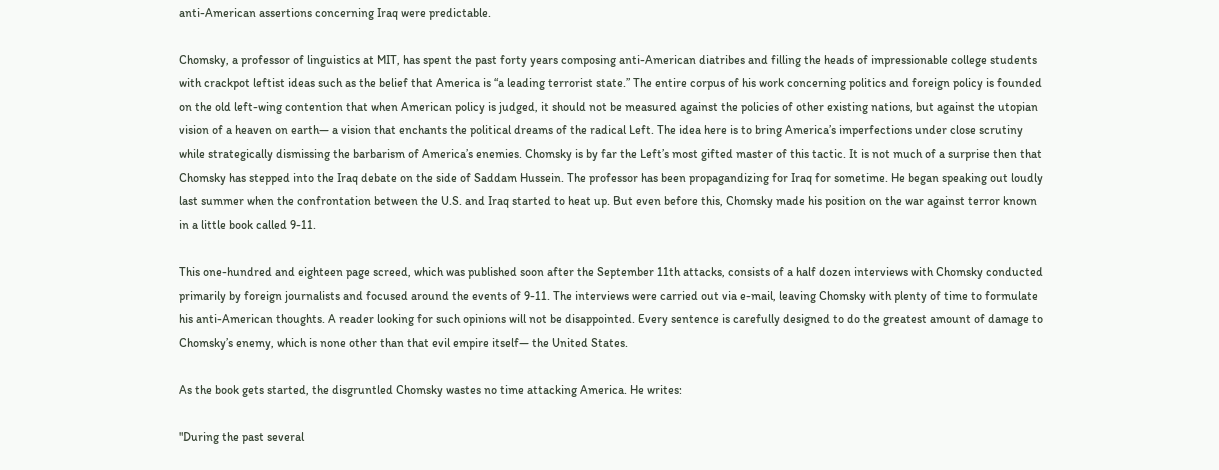anti-American assertions concerning Iraq were predictable.

Chomsky, a professor of linguistics at MIT, has spent the past forty years composing anti-American diatribes and filling the heads of impressionable college students with crackpot leftist ideas such as the belief that America is “a leading terrorist state.” The entire corpus of his work concerning politics and foreign policy is founded on the old left-wing contention that when American policy is judged, it should not be measured against the policies of other existing nations, but against the utopian vision of a heaven on earth— a vision that enchants the political dreams of the radical Left. The idea here is to bring America’s imperfections under close scrutiny while strategically dismissing the barbarism of America’s enemies. Chomsky is by far the Left’s most gifted master of this tactic. It is not much of a surprise then that Chomsky has stepped into the Iraq debate on the side of Saddam Hussein. The professor has been propagandizing for Iraq for sometime. He began speaking out loudly last summer when the confrontation between the U.S. and Iraq started to heat up. But even before this, Chomsky made his position on the war against terror known in a little book called 9-11.

This one-hundred and eighteen page screed, which was published soon after the September 11th attacks, consists of a half dozen interviews with Chomsky conducted primarily by foreign journalists and focused around the events of 9-11. The interviews were carried out via e-mail, leaving Chomsky with plenty of time to formulate his anti-American thoughts. A reader looking for such opinions will not be disappointed. Every sentence is carefully designed to do the greatest amount of damage to Chomsky’s enemy, which is none other than that evil empire itself— the United States.

As the book gets started, the disgruntled Chomsky wastes no time attacking America. He writes:

"During the past several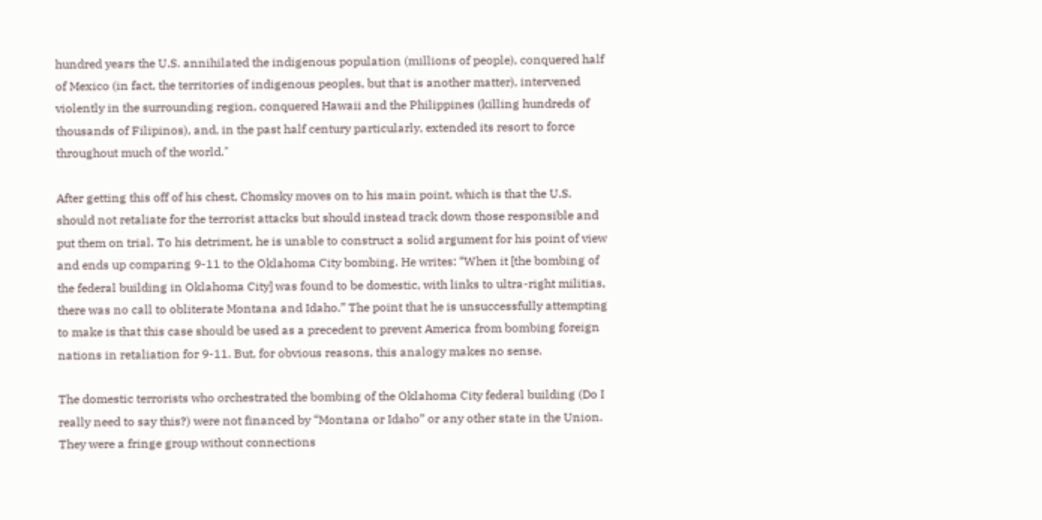hundred years the U.S. annihilated the indigenous population (millions of people), conquered half of Mexico (in fact, the territories of indigenous peoples, but that is another matter), intervened violently in the surrounding region, conquered Hawaii and the Philippines (killing hundreds of thousands of Filipinos), and, in the past half century particularly, extended its resort to force throughout much of the world."

After getting this off of his chest, Chomsky moves on to his main point, which is that the U.S. should not retaliate for the terrorist attacks but should instead track down those responsible and put them on trial. To his detriment, he is unable to construct a solid argument for his point of view and ends up comparing 9-11 to the Oklahoma City bombing. He writes: “When it [the bombing of the federal building in Oklahoma City] was found to be domestic, with links to ultra-right militias, there was no call to obliterate Montana and Idaho.” The point that he is unsuccessfully attempting to make is that this case should be used as a precedent to prevent America from bombing foreign nations in retaliation for 9-11. But, for obvious reasons, this analogy makes no sense.

The domestic terrorists who orchestrated the bombing of the Oklahoma City federal building (Do I really need to say this?) were not financed by “Montana or Idaho” or any other state in the Union. They were a fringe group without connections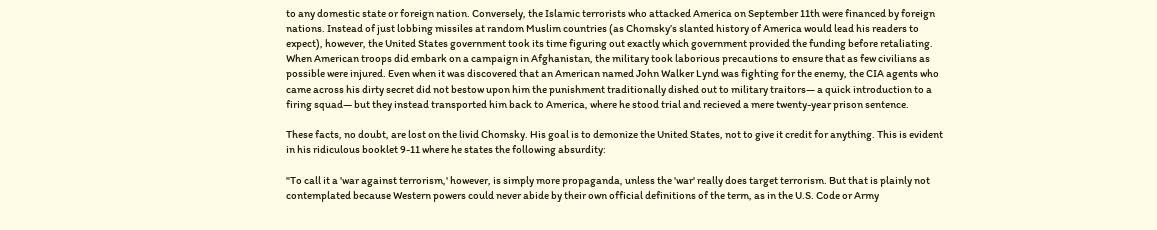to any domestic state or foreign nation. Conversely, the Islamic terrorists who attacked America on September 11th were financed by foreign nations. Instead of just lobbing missiles at random Muslim countries (as Chomsky’s slanted history of America would lead his readers to expect), however, the United States government took its time figuring out exactly which government provided the funding before retaliating. When American troops did embark on a campaign in Afghanistan, the military took laborious precautions to ensure that as few civilians as possible were injured. Even when it was discovered that an American named John Walker Lynd was fighting for the enemy, the CIA agents who came across his dirty secret did not bestow upon him the punishment traditionally dished out to military traitors— a quick introduction to a firing squad— but they instead transported him back to America, where he stood trial and recieved a mere twenty-year prison sentence.

These facts, no doubt, are lost on the livid Chomsky. His goal is to demonize the United States, not to give it credit for anything. This is evident in his ridiculous booklet 9-11 where he states the following absurdity:

"To call it a 'war against terrorism,' however, is simply more propaganda, unless the 'war' really does target terrorism. But that is plainly not contemplated because Western powers could never abide by their own official definitions of the term, as in the U.S. Code or Army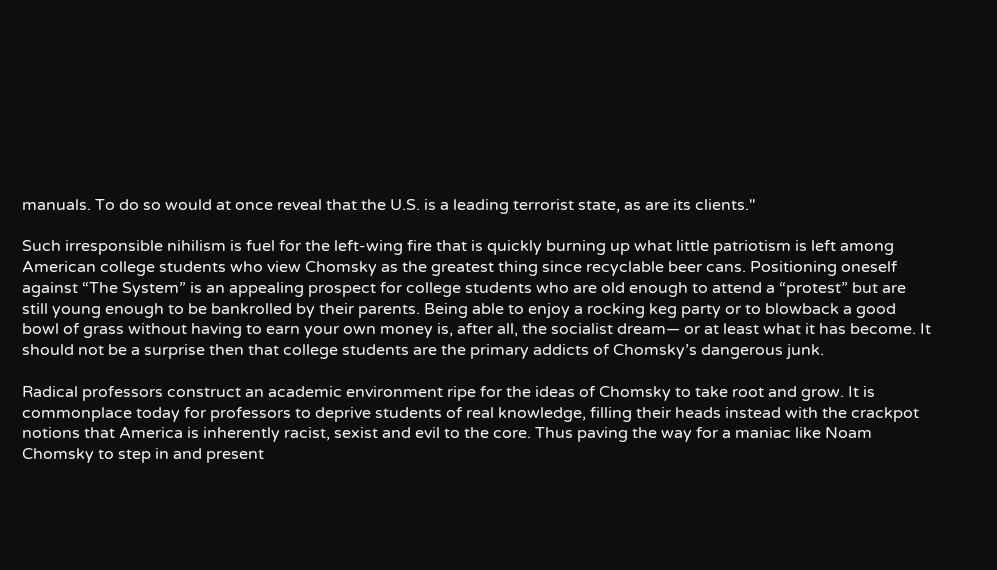manuals. To do so would at once reveal that the U.S. is a leading terrorist state, as are its clients."

Such irresponsible nihilism is fuel for the left-wing fire that is quickly burning up what little patriotism is left among American college students who view Chomsky as the greatest thing since recyclable beer cans. Positioning oneself against “The System” is an appealing prospect for college students who are old enough to attend a “protest” but are still young enough to be bankrolled by their parents. Being able to enjoy a rocking keg party or to blowback a good bowl of grass without having to earn your own money is, after all, the socialist dream— or at least what it has become. It should not be a surprise then that college students are the primary addicts of Chomsky’s dangerous junk.

Radical professors construct an academic environment ripe for the ideas of Chomsky to take root and grow. It is commonplace today for professors to deprive students of real knowledge, filling their heads instead with the crackpot notions that America is inherently racist, sexist and evil to the core. Thus paving the way for a maniac like Noam Chomsky to step in and present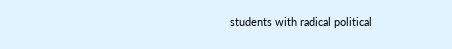students with radical political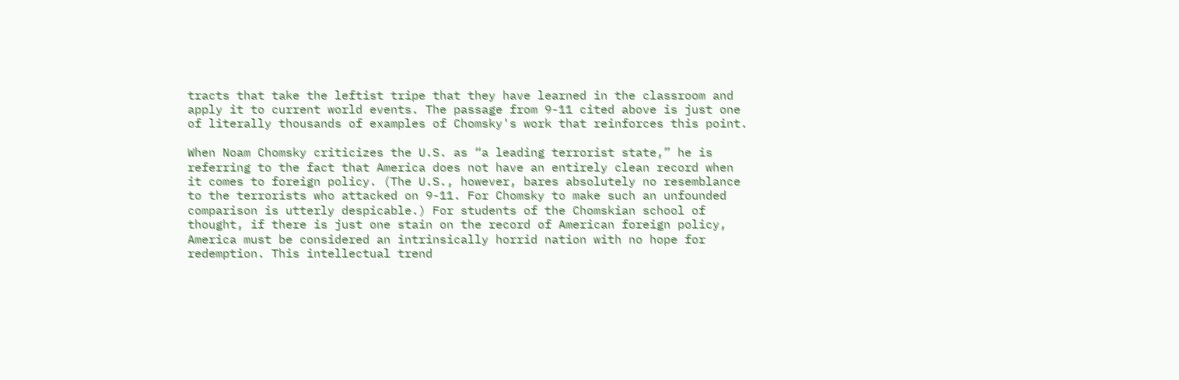tracts that take the leftist tripe that they have learned in the classroom and apply it to current world events. The passage from 9-11 cited above is just one of literally thousands of examples of Chomsky's work that reinforces this point.

When Noam Chomsky criticizes the U.S. as “a leading terrorist state,” he is referring to the fact that America does not have an entirely clean record when it comes to foreign policy. (The U.S., however, bares absolutely no resemblance to the terrorists who attacked on 9-11. For Chomsky to make such an unfounded comparison is utterly despicable.) For students of the Chomskian school of thought, if there is just one stain on the record of American foreign policy, America must be considered an intrinsically horrid nation with no hope for redemption. This intellectual trend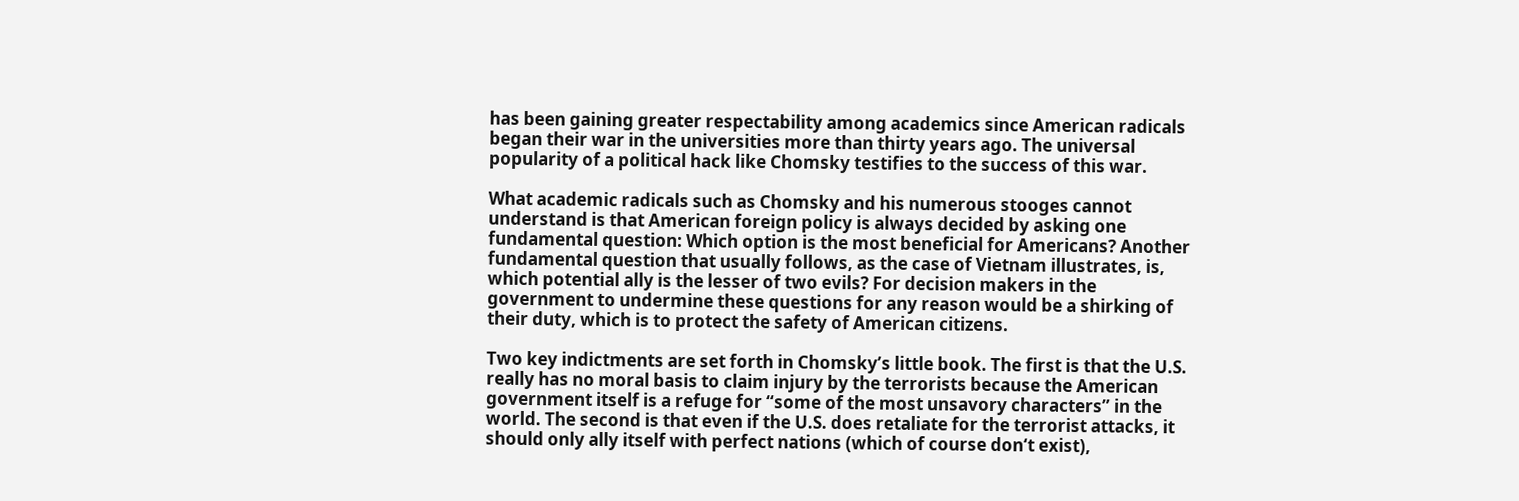has been gaining greater respectability among academics since American radicals began their war in the universities more than thirty years ago. The universal popularity of a political hack like Chomsky testifies to the success of this war.

What academic radicals such as Chomsky and his numerous stooges cannot understand is that American foreign policy is always decided by asking one fundamental question: Which option is the most beneficial for Americans? Another fundamental question that usually follows, as the case of Vietnam illustrates, is, which potential ally is the lesser of two evils? For decision makers in the government to undermine these questions for any reason would be a shirking of their duty, which is to protect the safety of American citizens.

Two key indictments are set forth in Chomsky’s little book. The first is that the U.S. really has no moral basis to claim injury by the terrorists because the American government itself is a refuge for “some of the most unsavory characters” in the world. The second is that even if the U.S. does retaliate for the terrorist attacks, it should only ally itself with perfect nations (which of course don‘t exist),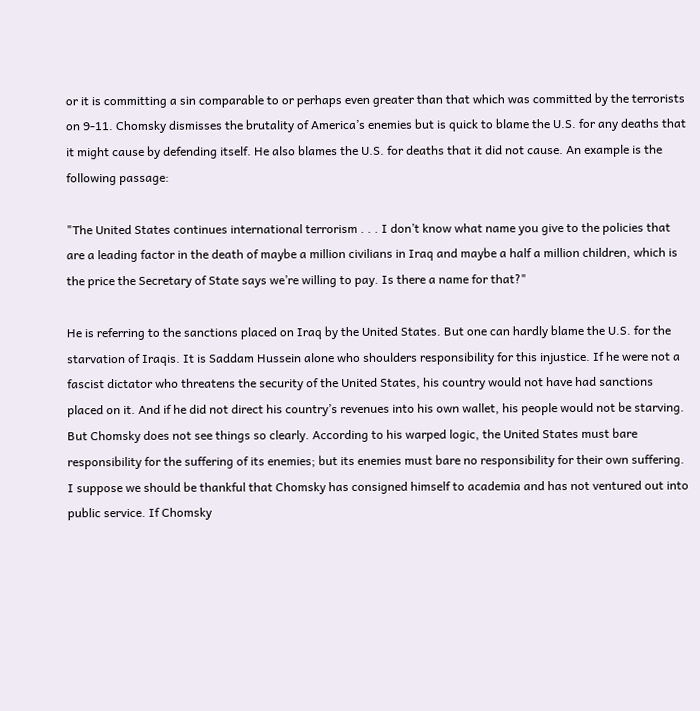or it is committing a sin comparable to or perhaps even greater than that which was committed by the terrorists on 9-11. Chomsky dismisses the brutality of America’s enemies but is quick to blame the U.S. for any deaths that it might cause by defending itself. He also blames the U.S. for deaths that it did not cause. An example is the following passage:

"The United States continues international terrorism . . . I don’t know what name you give to the policies that are a leading factor in the death of maybe a million civilians in Iraq and maybe a half a million children, which is the price the Secretary of State says we’re willing to pay. Is there a name for that?"

He is referring to the sanctions placed on Iraq by the United States. But one can hardly blame the U.S. for the starvation of Iraqis. It is Saddam Hussein alone who shoulders responsibility for this injustice. If he were not a fascist dictator who threatens the security of the United States, his country would not have had sanctions placed on it. And if he did not direct his country’s revenues into his own wallet, his people would not be starving. But Chomsky does not see things so clearly. According to his warped logic, the United States must bare responsibility for the suffering of its enemies; but its enemies must bare no responsibility for their own suffering. I suppose we should be thankful that Chomsky has consigned himself to academia and has not ventured out into public service. If Chomsky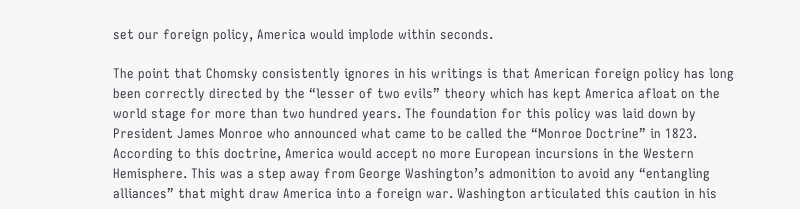set our foreign policy, America would implode within seconds.

The point that Chomsky consistently ignores in his writings is that American foreign policy has long been correctly directed by the “lesser of two evils” theory which has kept America afloat on the world stage for more than two hundred years. The foundation for this policy was laid down by President James Monroe who announced what came to be called the “Monroe Doctrine” in 1823. According to this doctrine, America would accept no more European incursions in the Western Hemisphere. This was a step away from George Washington’s admonition to avoid any “entangling alliances” that might draw America into a foreign war. Washington articulated this caution in his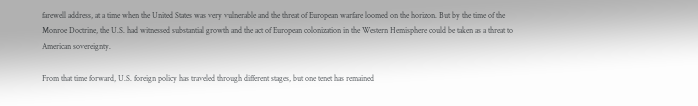farewell address, at a time when the United States was very vulnerable and the threat of European warfare loomed on the horizon. But by the time of the Monroe Doctrine, the U.S. had witnessed substantial growth and the act of European colonization in the Western Hemisphere could be taken as a threat to American sovereignty.

From that time forward, U.S. foreign policy has traveled through different stages, but one tenet has remained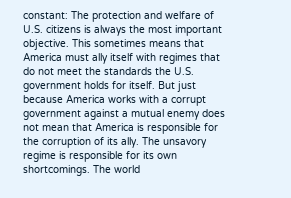constant: The protection and welfare of U.S. citizens is always the most important objective. This sometimes means that America must ally itself with regimes that do not meet the standards the U.S. government holds for itself. But just because America works with a corrupt government against a mutual enemy does not mean that America is responsible for the corruption of its ally. The unsavory regime is responsible for its own shortcomings. The world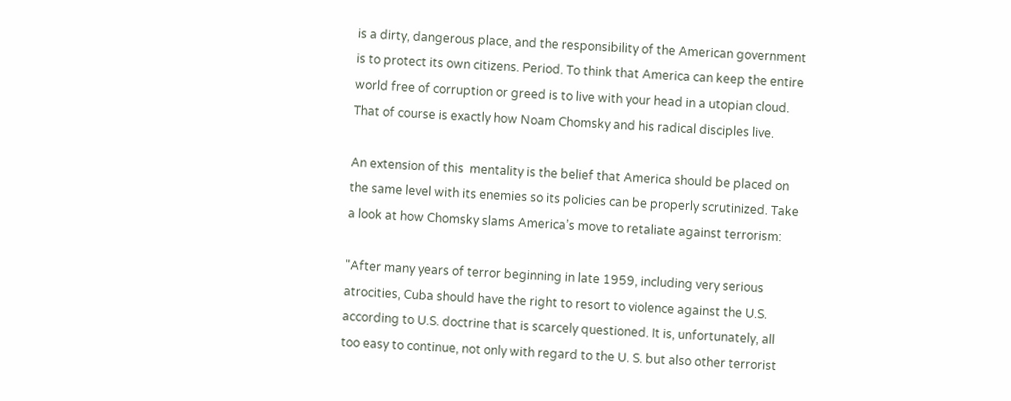is a dirty, dangerous place, and the responsibility of the American government is to protect its own citizens. Period. To think that America can keep the entire world free of corruption or greed is to live with your head in a utopian cloud. That of course is exactly how Noam Chomsky and his radical disciples live.

An extension of this  mentality is the belief that America should be placed on the same level with its enemies so its policies can be properly scrutinized. Take a look at how Chomsky slams America’s move to retaliate against terrorism:

"After many years of terror beginning in late 1959, including very serious atrocities, Cuba should have the right to resort to violence against the U.S. according to U.S. doctrine that is scarcely questioned. It is, unfortunately, all too easy to continue, not only with regard to the U. S. but also other terrorist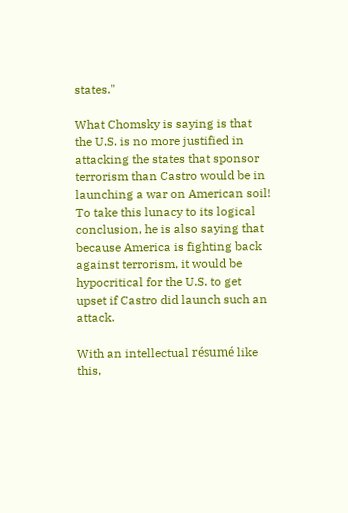states."

What Chomsky is saying is that the U.S. is no more justified in attacking the states that sponsor terrorism than Castro would be in launching a war on American soil! To take this lunacy to its logical conclusion, he is also saying that because America is fighting back against terrorism, it would be hypocritical for the U.S. to get upset if Castro did launch such an attack.

With an intellectual résumé like this,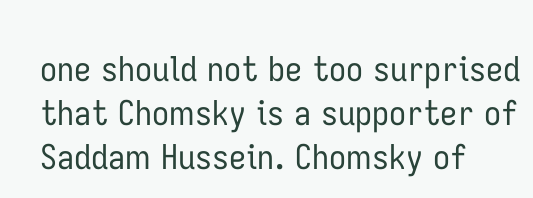one should not be too surprised that Chomsky is a supporter of Saddam Hussein. Chomsky of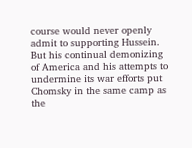course would never openly admit to supporting Hussein. But his continual demonizing of America and his attempts to undermine its war efforts put Chomsky in the same camp as the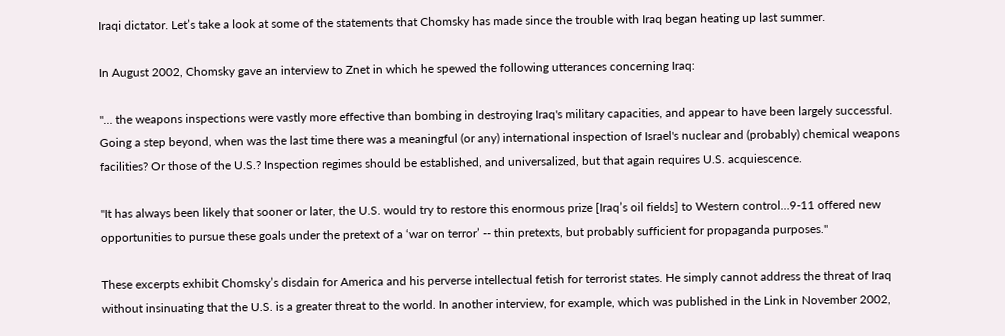Iraqi dictator. Let’s take a look at some of the statements that Chomsky has made since the trouble with Iraq began heating up last summer.

In August 2002, Chomsky gave an interview to Znet in which he spewed the following utterances concerning Iraq:

"… the weapons inspections were vastly more effective than bombing in destroying Iraq's military capacities, and appear to have been largely successful. Going a step beyond, when was the last time there was a meaningful (or any) international inspection of Israel's nuclear and (probably) chemical weapons facilities? Or those of the U.S.? Inspection regimes should be established, and universalized, but that again requires U.S. acquiescence.

"It has always been likely that sooner or later, the U.S. would try to restore this enormous prize [Iraq’s oil fields] to Western control…9-11 offered new opportunities to pursue these goals under the pretext of a ‘war on terror’ -- thin pretexts, but probably sufficient for propaganda purposes."

These excerpts exhibit Chomsky’s disdain for America and his perverse intellectual fetish for terrorist states. He simply cannot address the threat of Iraq without insinuating that the U.S. is a greater threat to the world. In another interview, for example, which was published in the Link in November 2002,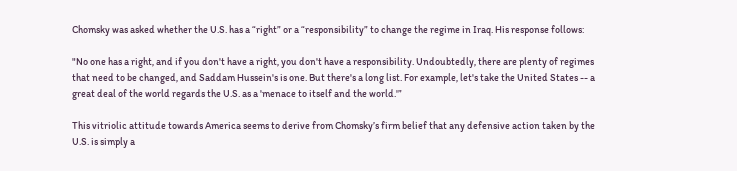Chomsky was asked whether the U.S. has a “right” or a “responsibility” to change the regime in Iraq. His response follows:

"No one has a right, and if you don't have a right, you don't have a responsibility. Undoubtedly, there are plenty of regimes that need to be changed, and Saddam Hussein's is one. But there's a long list. For example, let's take the United States -- a great deal of the world regards the U.S. as a 'menace to itself and the world.'”

This vitriolic attitude towards America seems to derive from Chomsky’s firm belief that any defensive action taken by the U.S. is simply a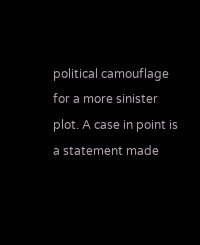political camouflage for a more sinister plot. A case in point is a statement made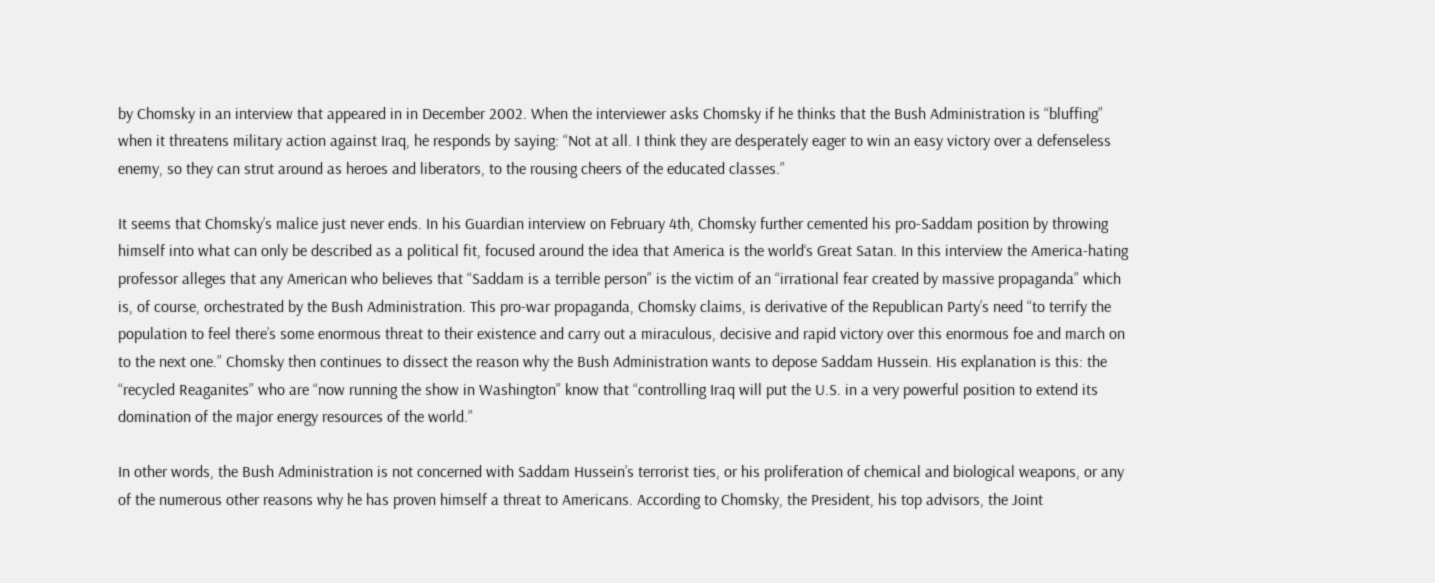by Chomsky in an interview that appeared in in December 2002. When the interviewer asks Chomsky if he thinks that the Bush Administration is “bluffing” when it threatens military action against Iraq, he responds by saying: “Not at all. I think they are desperately eager to win an easy victory over a defenseless enemy, so they can strut around as heroes and liberators, to the rousing cheers of the educated classes.”

It seems that Chomsky’s malice just never ends. In his Guardian interview on February 4th, Chomsky further cemented his pro-Saddam position by throwing himself into what can only be described as a political fit, focused around the idea that America is the world‘s Great Satan. In this interview the America-hating professor alleges that any American who believes that “Saddam is a terrible person” is the victim of an “irrational fear created by massive propaganda” which is, of course, orchestrated by the Bush Administration. This pro-war propaganda, Chomsky claims, is derivative of the Republican Party’s need “to terrify the population to feel there’s some enormous threat to their existence and carry out a miraculous, decisive and rapid victory over this enormous foe and march on to the next one.” Chomsky then continues to dissect the reason why the Bush Administration wants to depose Saddam Hussein. His explanation is this: the “recycled Reaganites” who are “now running the show in Washington” know that “controlling Iraq will put the U.S. in a very powerful position to extend its domination of the major energy resources of the world.”

In other words, the Bush Administration is not concerned with Saddam Hussein’s terrorist ties, or his proliferation of chemical and biological weapons, or any of the numerous other reasons why he has proven himself a threat to Americans. According to Chomsky, the President, his top advisors, the Joint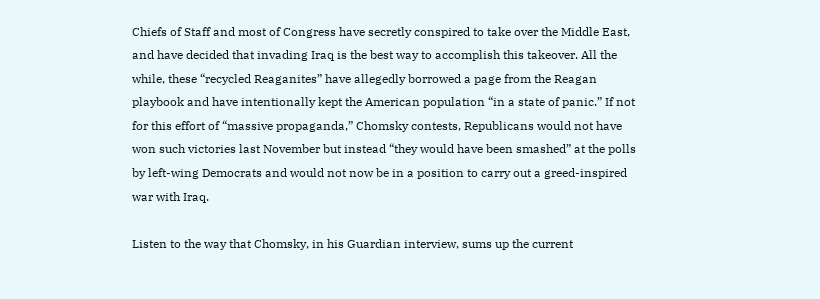Chiefs of Staff and most of Congress have secretly conspired to take over the Middle East, and have decided that invading Iraq is the best way to accomplish this takeover. All the while, these “recycled Reaganites” have allegedly borrowed a page from the Reagan playbook and have intentionally kept the American population “in a state of panic.” If not for this effort of “massive propaganda,” Chomsky contests, Republicans would not have won such victories last November but instead “they would have been smashed” at the polls by left-wing Democrats and would not now be in a position to carry out a greed-inspired war with Iraq.

Listen to the way that Chomsky, in his Guardian interview, sums up the current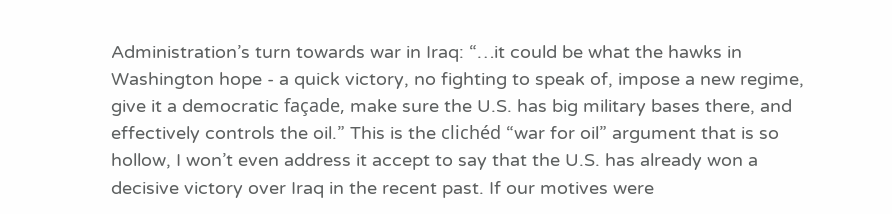Administration’s turn towards war in Iraq: “…it could be what the hawks in Washington hope - a quick victory, no fighting to speak of, impose a new regime, give it a democratic façade, make sure the U.S. has big military bases there, and effectively controls the oil.” This is the clichéd “war for oil” argument that is so hollow, I won’t even address it accept to say that the U.S. has already won a decisive victory over Iraq in the recent past. If our motives were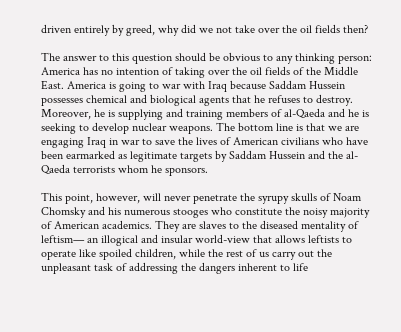driven entirely by greed, why did we not take over the oil fields then?

The answer to this question should be obvious to any thinking person: America has no intention of taking over the oil fields of the Middle East. America is going to war with Iraq because Saddam Hussein possesses chemical and biological agents that he refuses to destroy. Moreover, he is supplying and training members of al-Qaeda and he is seeking to develop nuclear weapons. The bottom line is that we are engaging Iraq in war to save the lives of American civilians who have been earmarked as legitimate targets by Saddam Hussein and the al-Qaeda terrorists whom he sponsors.

This point, however, will never penetrate the syrupy skulls of Noam Chomsky and his numerous stooges who constitute the noisy majority of American academics. They are slaves to the diseased mentality of leftism— an illogical and insular world-view that allows leftists to operate like spoiled children, while the rest of us carry out the unpleasant task of addressing the dangers inherent to life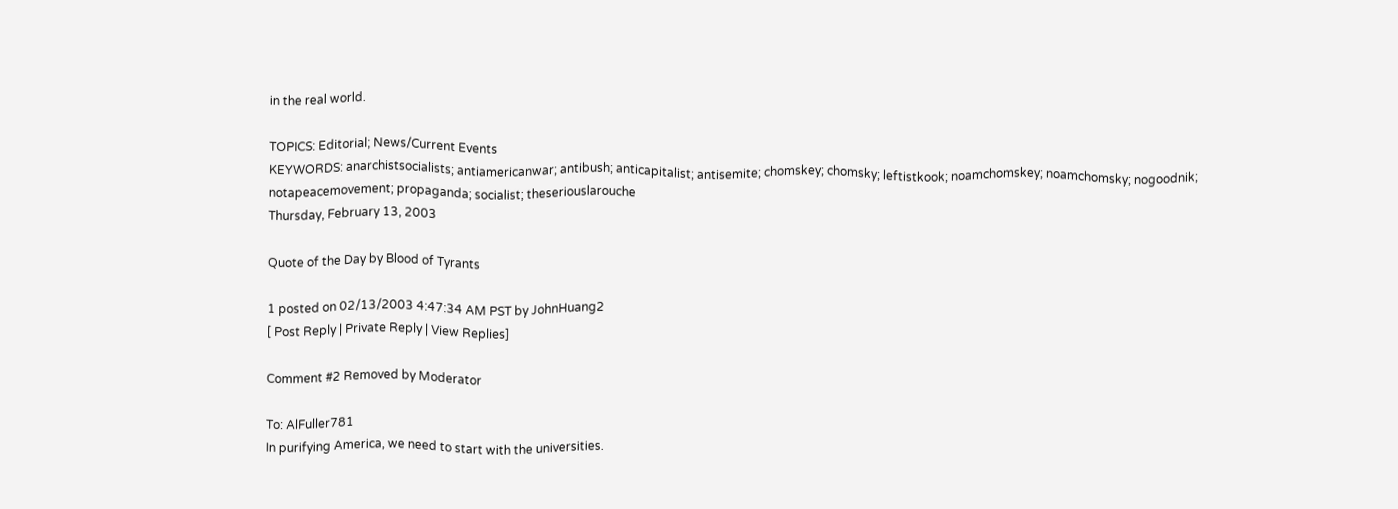in the real world.

TOPICS: Editorial; News/Current Events
KEYWORDS: anarchistsocialists; antiamericanwar; antibush; anticapitalist; antisemite; chomskey; chomsky; leftistkook; noamchomskey; noamchomsky; nogoodnik; notapeacemovement; propaganda; socialist; theseriouslarouche
Thursday, February 13, 2003

Quote of the Day by Blood of Tyrants

1 posted on 02/13/2003 4:47:34 AM PST by JohnHuang2
[ Post Reply | Private Reply | View Replies]

Comment #2 Removed by Moderator

To: AlFuller781
In purifying America, we need to start with the universities.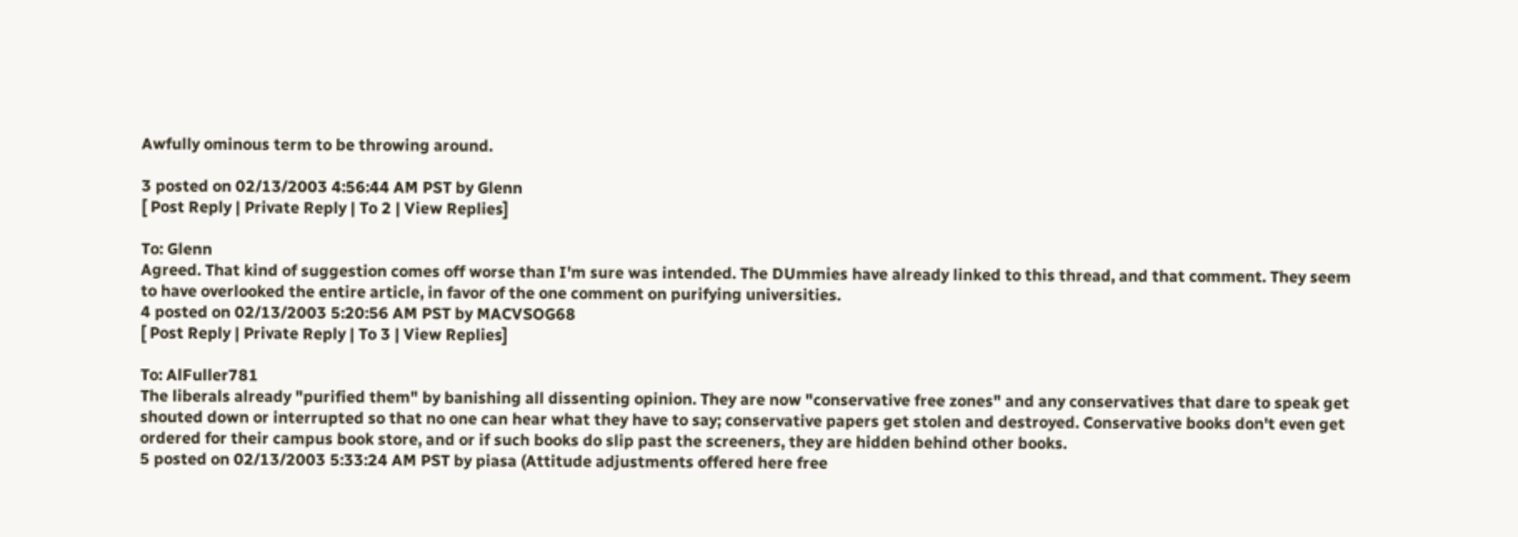Awfully ominous term to be throwing around.

3 posted on 02/13/2003 4:56:44 AM PST by Glenn
[ Post Reply | Private Reply | To 2 | View Replies]

To: Glenn
Agreed. That kind of suggestion comes off worse than I'm sure was intended. The DUmmies have already linked to this thread, and that comment. They seem to have overlooked the entire article, in favor of the one comment on purifying universities.
4 posted on 02/13/2003 5:20:56 AM PST by MACVSOG68
[ Post Reply | Private Reply | To 3 | View Replies]

To: AlFuller781
The liberals already "purified them" by banishing all dissenting opinion. They are now "conservative free zones" and any conservatives that dare to speak get shouted down or interrupted so that no one can hear what they have to say; conservative papers get stolen and destroyed. Conservative books don't even get ordered for their campus book store, and or if such books do slip past the screeners, they are hidden behind other books.
5 posted on 02/13/2003 5:33:24 AM PST by piasa (Attitude adjustments offered here free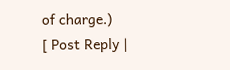of charge.)
[ Post Reply |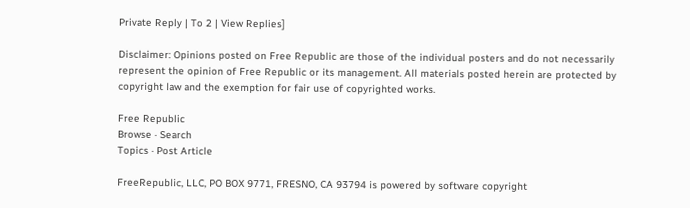Private Reply | To 2 | View Replies]

Disclaimer: Opinions posted on Free Republic are those of the individual posters and do not necessarily represent the opinion of Free Republic or its management. All materials posted herein are protected by copyright law and the exemption for fair use of copyrighted works.

Free Republic
Browse · Search
Topics · Post Article

FreeRepublic, LLC, PO BOX 9771, FRESNO, CA 93794 is powered by software copyright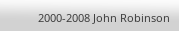2000-2008 John Robinson